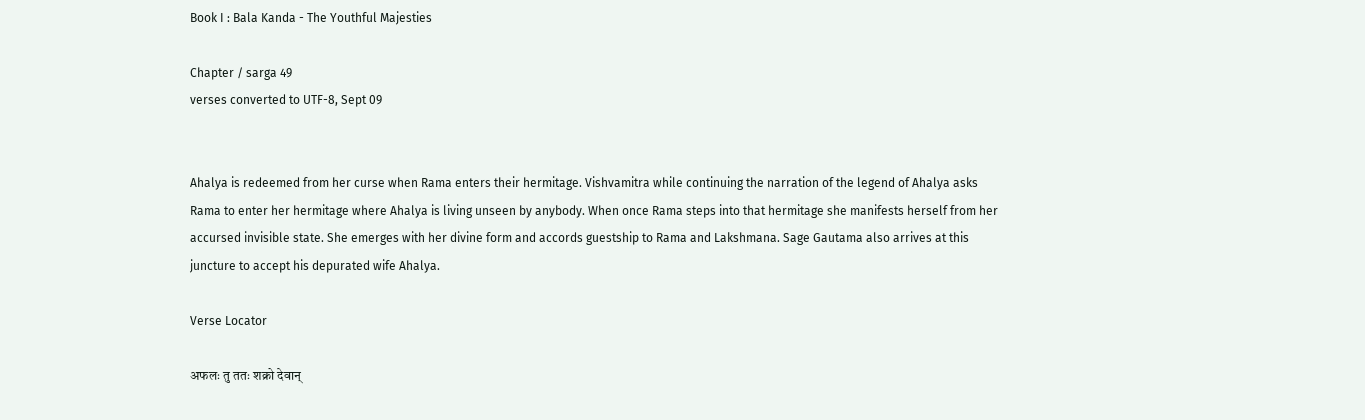Book I : Bala Kanda - The Youthful Majesties

Chapter / sarga 49
verses converted to UTF-8, Sept 09


Ahalya is redeemed from her curse when Rama enters their hermitage. Vishvamitra while continuing the narration of the legend of Ahalya asks Rama to enter her hermitage where Ahalya is living unseen by anybody. When once Rama steps into that hermitage she manifests herself from her accursed invisible state. She emerges with her divine form and accords guestship to Rama and Lakshmana. Sage Gautama also arrives at this juncture to accept his depurated wife Ahalya.

Verse Locator

अफलः तु ततः शक्रो देवान्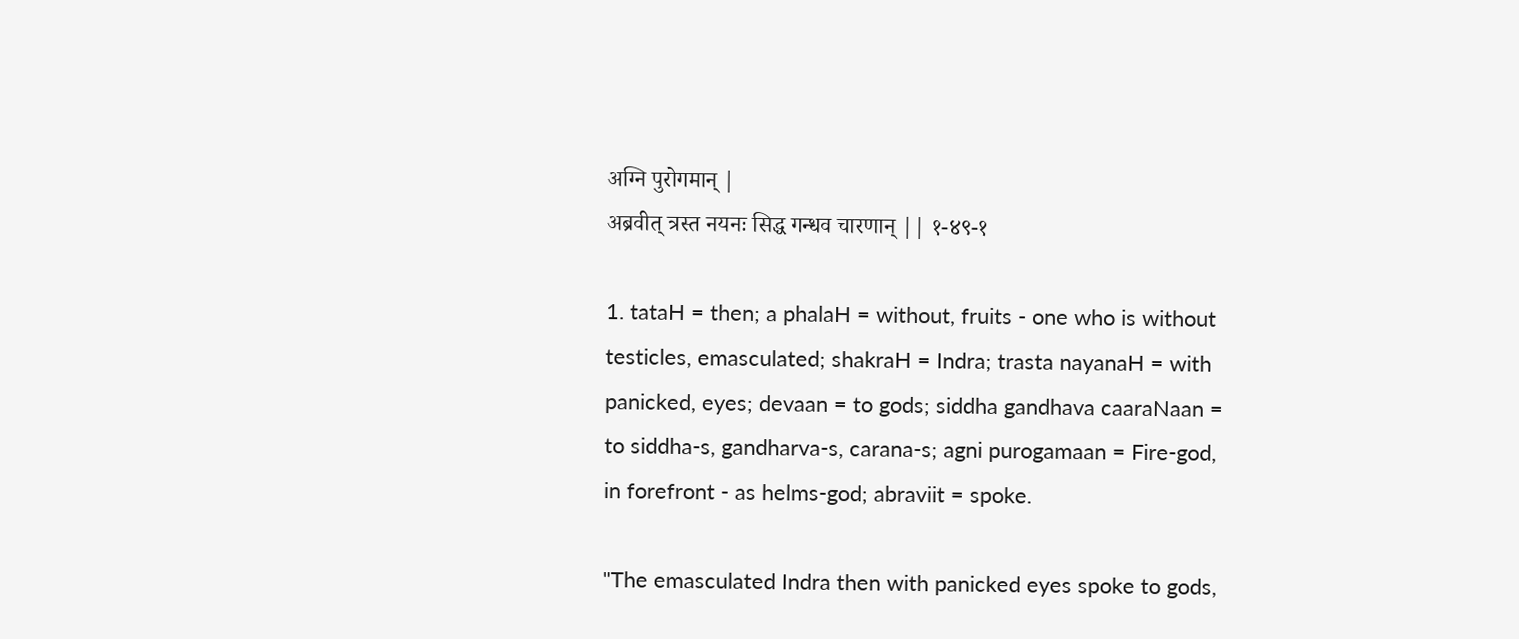अग्नि पुरोगमान् |
अब्रवीत् त्रस्त नयनः सिद्ध गन्धव चारणान् || १-४९-१

1. tataH = then; a phalaH = without, fruits - one who is without testicles, emasculated; shakraH = Indra; trasta nayanaH = with panicked, eyes; devaan = to gods; siddha gandhava caaraNaan = to siddha-s, gandharva-s, carana-s; agni purogamaan = Fire-god, in forefront - as helms-god; abraviit = spoke.

"The emasculated Indra then with panicked eyes spoke to gods,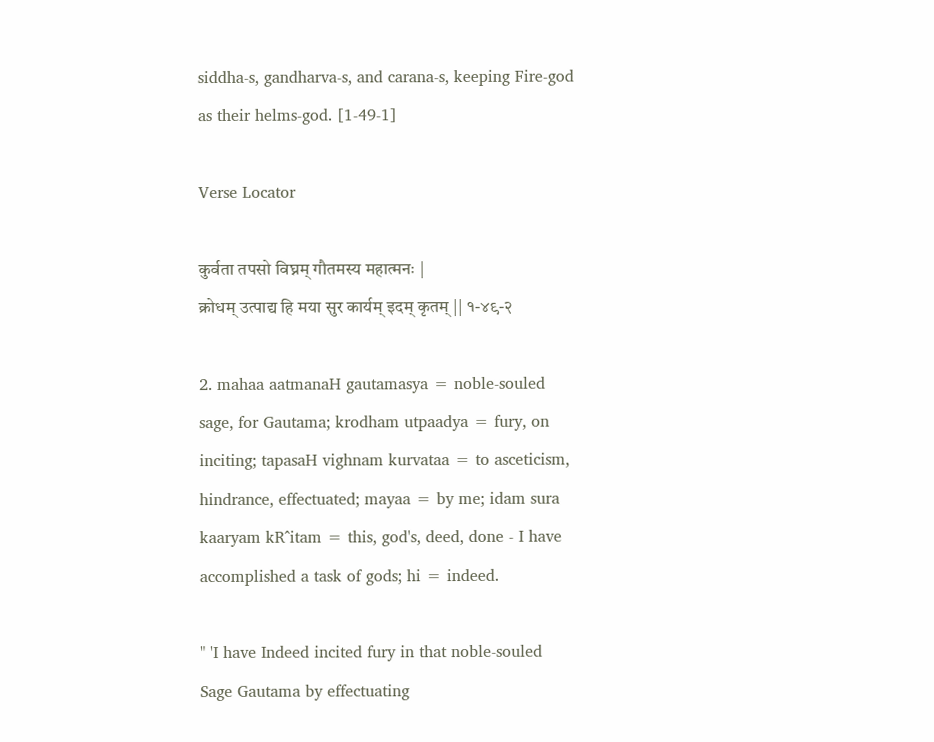siddha-s, gandharva-s, and carana-s, keeping Fire-god as their helms-god. [1-49-1]

Verse Locator

कुर्वता तपसो विघ्नम् गौतमस्य महात्मनः |
क्रोधम् उत्पाद्य हि मया सुर कार्यम् इदम् कृतम् || १-४९-२

2. mahaa aatmanaH gautamasya = noble-souled sage, for Gautama; krodham utpaadya = fury, on inciting; tapasaH vighnam kurvataa = to asceticism, hindrance, effectuated; mayaa = by me; idam sura kaaryam kR^itam = this, god's, deed, done - I have accomplished a task of gods; hi = indeed.

" 'I have Indeed incited fury in that noble-souled Sage Gautama by effectuating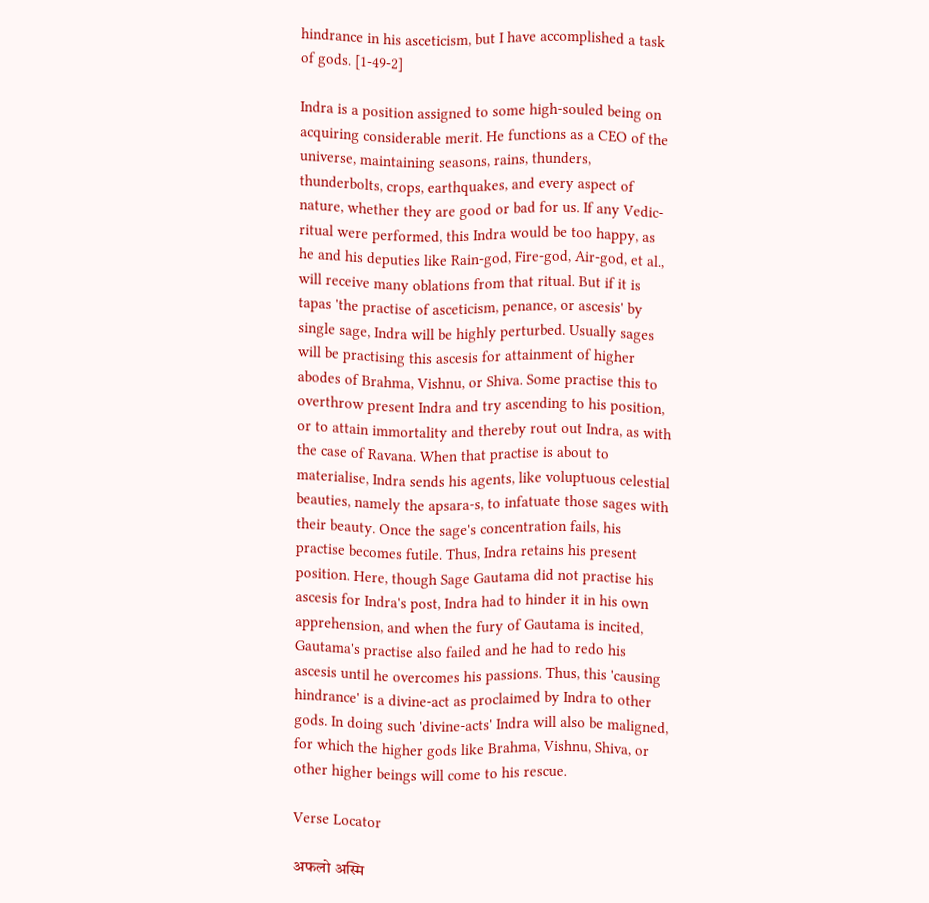hindrance in his asceticism, but I have accomplished a task of gods. [1-49-2]

Indra is a position assigned to some high-souled being on acquiring considerable merit. He functions as a CEO of the universe, maintaining seasons, rains, thunders, thunderbolts, crops, earthquakes, and every aspect of nature, whether they are good or bad for us. If any Vedic-ritual were performed, this Indra would be too happy, as he and his deputies like Rain-god, Fire-god, Air-god, et al., will receive many oblations from that ritual. But if it is tapas 'the practise of asceticism, penance, or ascesis' by single sage, Indra will be highly perturbed. Usually sages will be practising this ascesis for attainment of higher abodes of Brahma, Vishnu, or Shiva. Some practise this to overthrow present Indra and try ascending to his position, or to attain immortality and thereby rout out Indra, as with the case of Ravana. When that practise is about to materialise, Indra sends his agents, like voluptuous celestial beauties, namely the apsara-s, to infatuate those sages with their beauty. Once the sage's concentration fails, his practise becomes futile. Thus, Indra retains his present position. Here, though Sage Gautama did not practise his ascesis for Indra's post, Indra had to hinder it in his own apprehension, and when the fury of Gautama is incited, Gautama's practise also failed and he had to redo his ascesis until he overcomes his passions. Thus, this 'causing hindrance' is a divine-act as proclaimed by Indra to other gods. In doing such 'divine-acts' Indra will also be maligned, for which the higher gods like Brahma, Vishnu, Shiva, or other higher beings will come to his rescue.

Verse Locator

अफलो अस्मि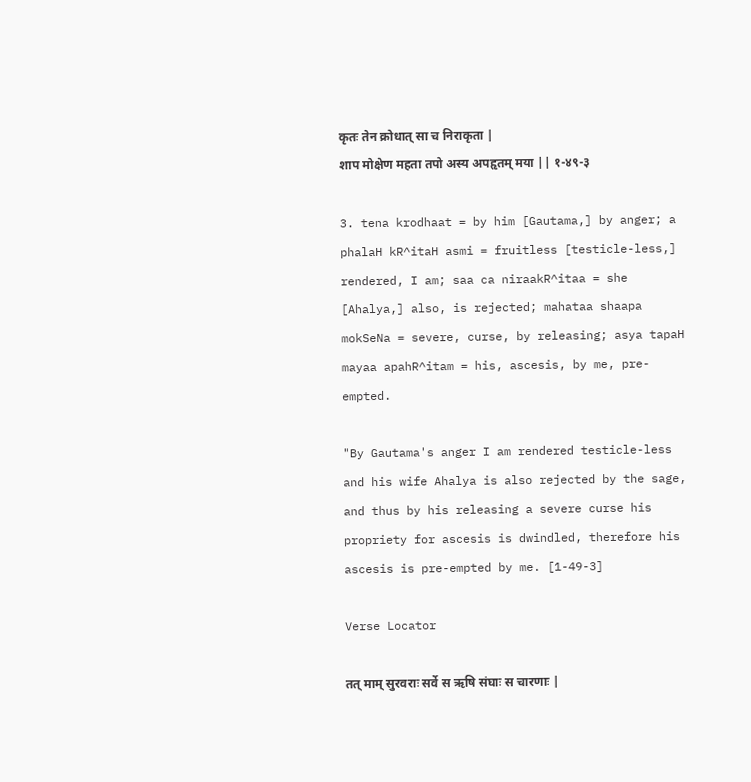कृतः तेन क्रोधात् सा च निराकृता |
शाप मोक्षेण महता तपो अस्य अपहृतम् मया || १-४९-३

3. tena krodhaat = by him [Gautama,] by anger; a phalaH kR^itaH asmi = fruitless [testicle-less,] rendered, I am; saa ca niraakR^itaa = she [Ahalya,] also, is rejected; mahataa shaapa mokSeNa = severe, curse, by releasing; asya tapaH mayaa apahR^itam = his, ascesis, by me, pre-empted.

"By Gautama's anger I am rendered testicle-less and his wife Ahalya is also rejected by the sage, and thus by his releasing a severe curse his propriety for ascesis is dwindled, therefore his ascesis is pre-empted by me. [1-49-3]

Verse Locator

तत् माम् सुरवराः सर्वे स ऋषि संघाः स चारणाः |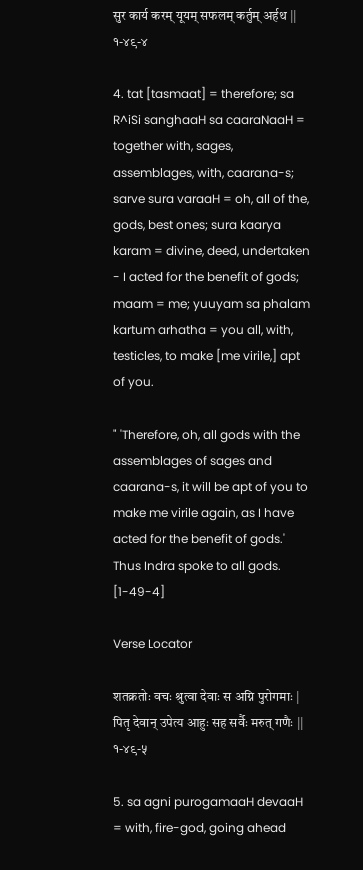सुर कार्य करम् यूयम् सफलम् कर्तुम् अर्हथ || १-४९-४

4. tat [tasmaat] = therefore; sa R^iSi sanghaaH sa caaraNaaH = together with, sages, assemblages, with, caarana-s; sarve sura varaaH = oh, all of the, gods, best ones; sura kaarya karam = divine, deed, undertaken - I acted for the benefit of gods; maam = me; yuuyam sa phalam kartum arhatha = you all, with, testicles, to make [me virile,] apt of you.

" 'Therefore, oh, all gods with the assemblages of sages and caarana-s, it will be apt of you to make me virile again, as I have acted for the benefit of gods.' Thus Indra spoke to all gods. [1-49-4]

Verse Locator

शतक्रतोः वचः श्रुत्वा देवाः स अग्नि पुरोगमाः |
पितृ देवान् उपेत्य आहुः सह सर्वैः मरुत् गणैः || १-४९-५

5. sa agni purogamaaH devaaH = with, fire-god, going ahead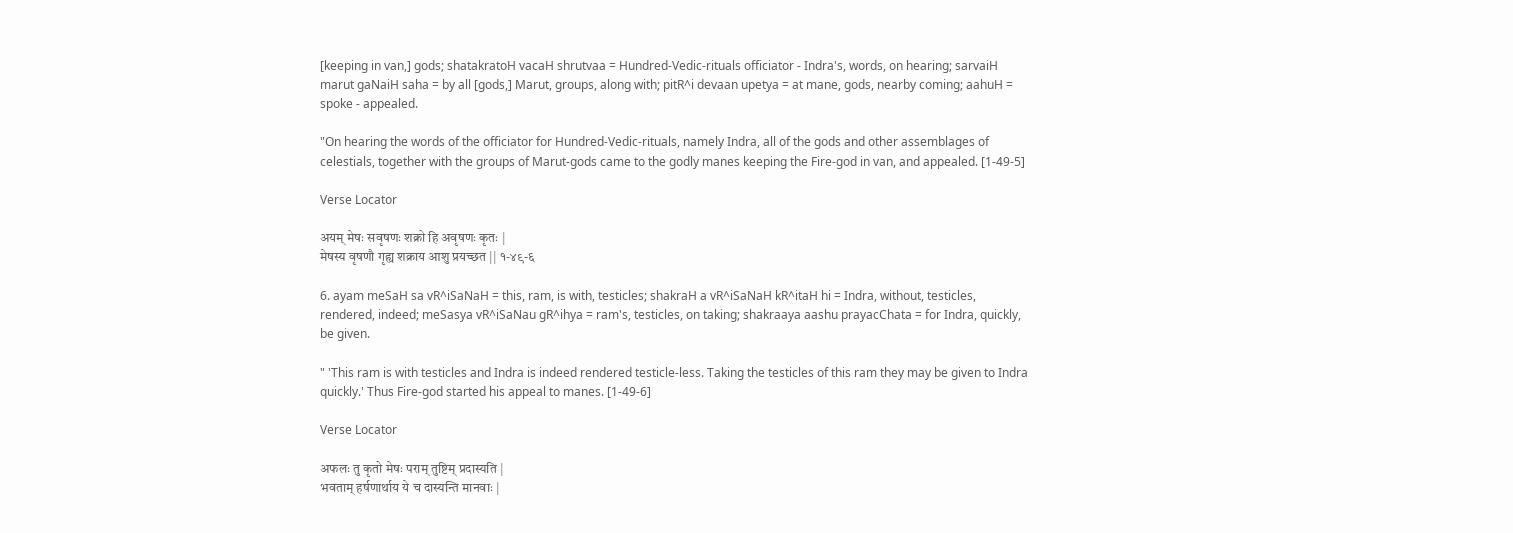[keeping in van,] gods; shatakratoH vacaH shrutvaa = Hundred-Vedic-rituals officiator - Indra's, words, on hearing; sarvaiH marut gaNaiH saha = by all [gods,] Marut, groups, along with; pitR^i devaan upetya = at mane, gods, nearby coming; aahuH = spoke - appealed.

"On hearing the words of the officiator for Hundred-Vedic-rituals, namely Indra, all of the gods and other assemblages of celestials, together with the groups of Marut-gods came to the godly manes keeping the Fire-god in van, and appealed. [1-49-5]

Verse Locator

अयम् मेषः सवृषणः शक्रो हि अवृषणः कृतः |
मेषस्य वृषणौ गृह्य शक्राय आशु प्रयच्छत || १-४९-६

6. ayam meSaH sa vR^iSaNaH = this, ram, is with, testicles; shakraH a vR^iSaNaH kR^itaH hi = Indra, without, testicles, rendered, indeed; meSasya vR^iSaNau gR^ihya = ram's, testicles, on taking; shakraaya aashu prayacChata = for Indra, quickly, be given.

" 'This ram is with testicles and Indra is indeed rendered testicle-less. Taking the testicles of this ram they may be given to Indra quickly.' Thus Fire-god started his appeal to manes. [1-49-6]

Verse Locator

अफलः तु कृतो मेषः पराम् तुष्टिम् प्रदास्यति |
भवताम् हर्षणार्थाय ये च दास्यन्ति मानवाः |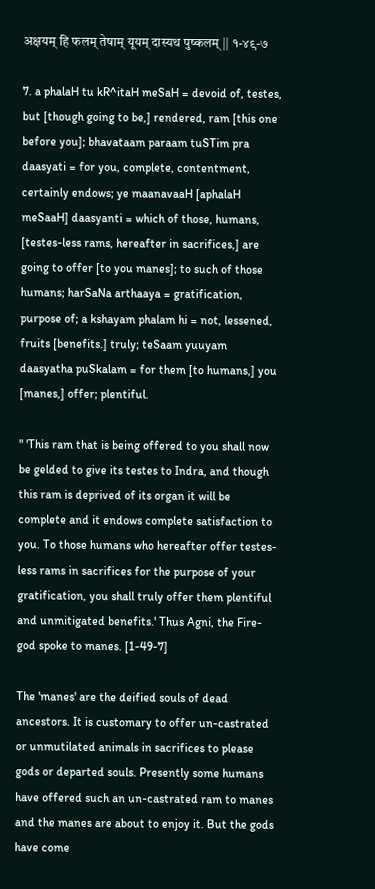अक्षयम् हि फलम् तेषाम् यूयम् दास्यथ पुष्कलम् || १-४९-७

7. a phalaH tu kR^itaH meSaH = devoid of, testes, but [though going to be,] rendered, ram [this one before you]; bhavataam paraam tuSTim pra daasyati = for you, complete, contentment, certainly endows; ye maanavaaH [aphalaH meSaaH] daasyanti = which of those, humans, [testes-less rams, hereafter in sacrifices,] are going to offer [to you manes]; to such of those humans; harSaNa arthaaya = gratification, purpose of; a kshayam phalam hi = not, lessened, fruits [benefits.] truly; teSaam yuuyam daasyatha puSkalam = for them [to humans,] you [manes,] offer; plentiful.

" 'This ram that is being offered to you shall now be gelded to give its testes to Indra, and though this ram is deprived of its organ it will be complete and it endows complete satisfaction to you. To those humans who hereafter offer testes-less rams in sacrifices for the purpose of your gratification, you shall truly offer them plentiful and unmitigated benefits.' Thus Agni, the Fire-god spoke to manes. [1-49-7]

The 'manes' are the deified souls of dead ancestors. It is customary to offer un-castrated or unmutilated animals in sacrifices to please gods or departed souls. Presently some humans have offered such an un-castrated ram to manes and the manes are about to enjoy it. But the gods have come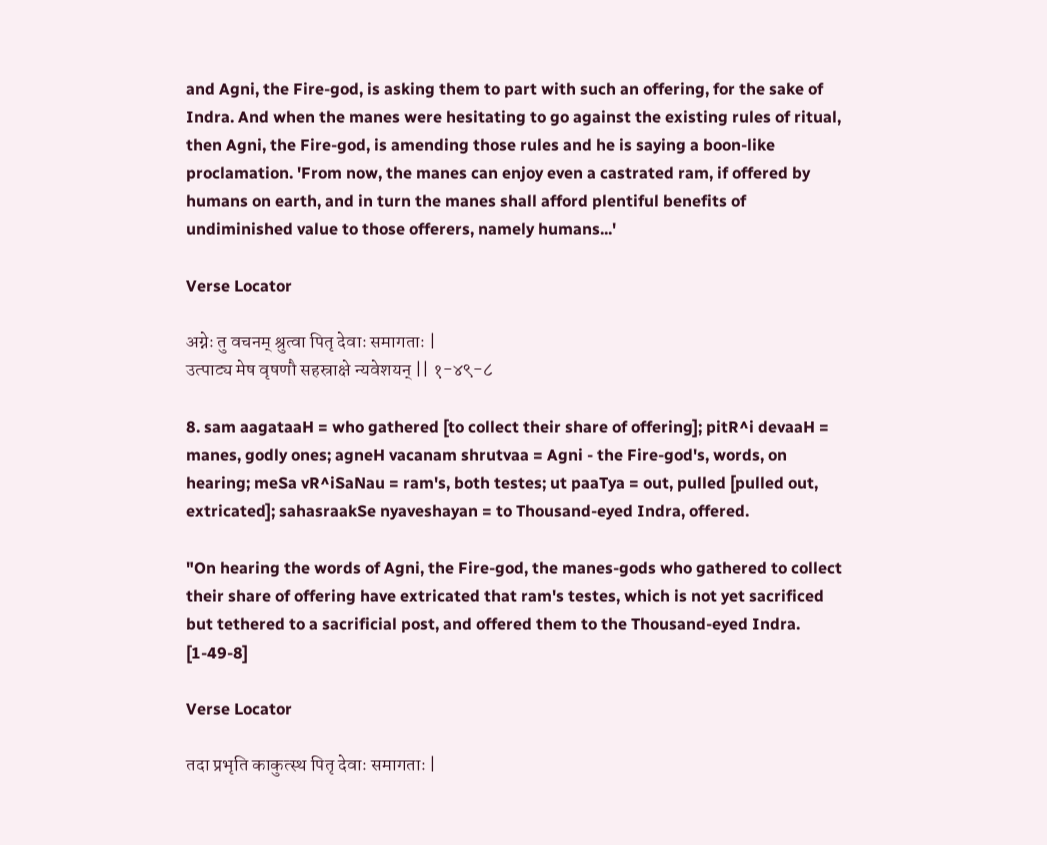and Agni, the Fire-god, is asking them to part with such an offering, for the sake of Indra. And when the manes were hesitating to go against the existing rules of ritual, then Agni, the Fire-god, is amending those rules and he is saying a boon-like proclamation. 'From now, the manes can enjoy even a castrated ram, if offered by humans on earth, and in turn the manes shall afford plentiful benefits of undiminished value to those offerers, namely humans...'

Verse Locator

अग्नेः तु वचनम् श्रुत्वा पितृ देवाः समागताः |
उत्पाट्य मेष वृषणौ सहस्राक्षे न्यवेशयन् || १-४९-८

8. sam aagataaH = who gathered [to collect their share of offering]; pitR^i devaaH = manes, godly ones; agneH vacanam shrutvaa = Agni - the Fire-god's, words, on hearing; meSa vR^iSaNau = ram's, both testes; ut paaTya = out, pulled [pulled out, extricated]; sahasraakSe nyaveshayan = to Thousand-eyed Indra, offered.

"On hearing the words of Agni, the Fire-god, the manes-gods who gathered to collect their share of offering have extricated that ram's testes, which is not yet sacrificed but tethered to a sacrificial post, and offered them to the Thousand-eyed Indra. [1-49-8]

Verse Locator

तदा प्रभृति काकुत्स्थ पितृ देवाः समागताः |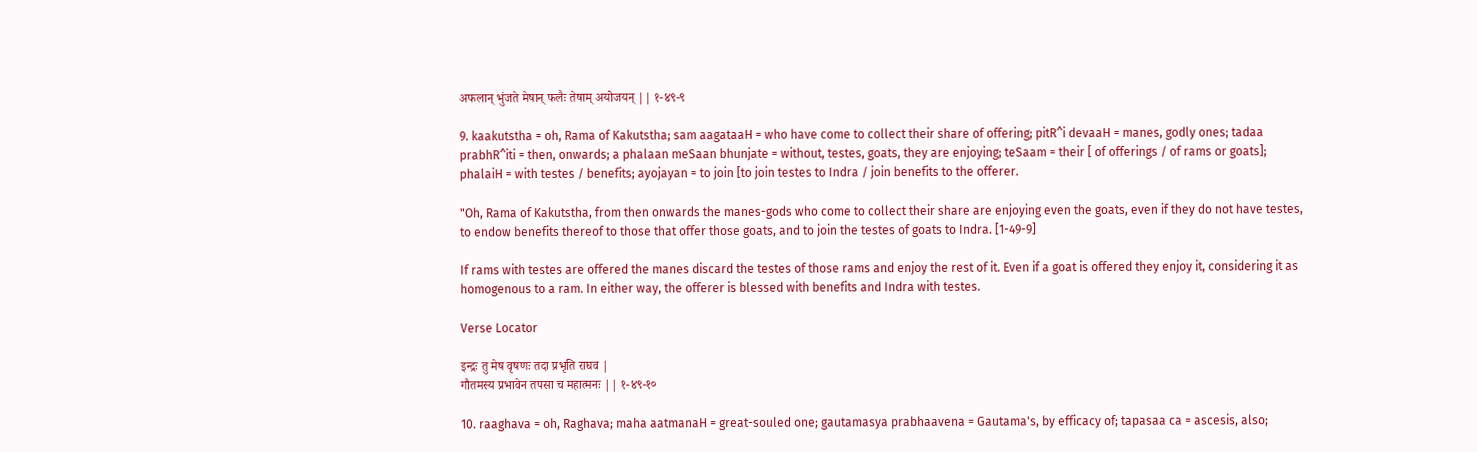अफलान् भुंजते मेषान् फलैः तेषाम् अयोजयन् || १-४९-९

9. kaakutstha = oh, Rama of Kakutstha; sam aagataaH = who have come to collect their share of offering; pitR^i devaaH = manes, godly ones; tadaa prabhR^iti = then, onwards; a phalaan meSaan bhunjate = without, testes, goats, they are enjoying; teSaam = their [ of offerings / of rams or goats]; phalaiH = with testes / benefits; ayojayan = to join [to join testes to Indra / join benefits to the offerer.

"Oh, Rama of Kakutstha, from then onwards the manes-gods who come to collect their share are enjoying even the goats, even if they do not have testes, to endow benefits thereof to those that offer those goats, and to join the testes of goats to Indra. [1-49-9]

If rams with testes are offered the manes discard the testes of those rams and enjoy the rest of it. Even if a goat is offered they enjoy it, considering it as homogenous to a ram. In either way, the offerer is blessed with benefits and Indra with testes.

Verse Locator

इन्द्रः तु मेष वृषणः तदा प्रभृति राघव |
गौतमस्य प्रभावेन तपसा च महात्मनः || १-४९-१०

10. raaghava = oh, Raghava; maha aatmanaH = great-souled one; gautamasya prabhaavena = Gautama's, by efficacy of; tapasaa ca = ascesis, also;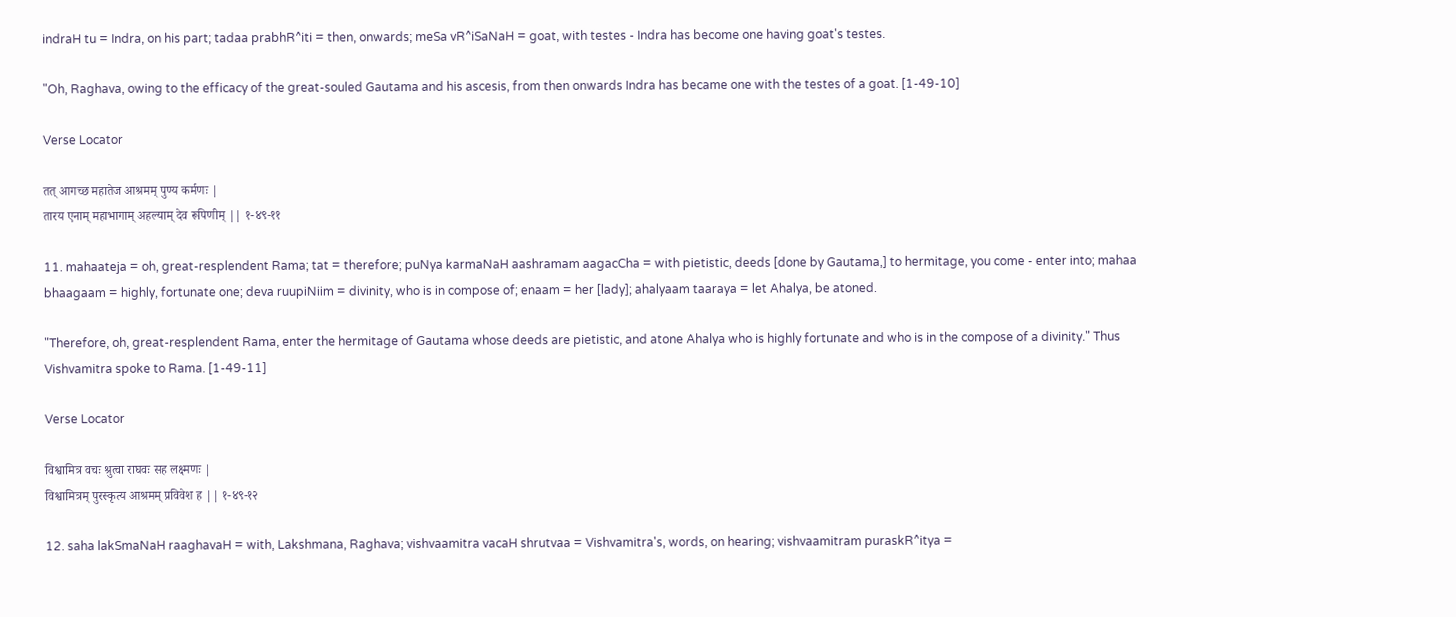indraH tu = Indra, on his part; tadaa prabhR^iti = then, onwards; meSa vR^iSaNaH = goat, with testes - Indra has become one having goat's testes.

"Oh, Raghava, owing to the efficacy of the great-souled Gautama and his ascesis, from then onwards Indra has became one with the testes of a goat. [1-49-10]

Verse Locator

तत् आगच्छ महातेज आश्रमम् पुण्य कर्मणः |
तारय एनाम् महाभागाम् अहल्याम् देव रूपिणीम् || १-४९-११

11. mahaateja = oh, great-resplendent Rama; tat = therefore; puNya karmaNaH aashramam aagacCha = with pietistic, deeds [done by Gautama,] to hermitage, you come - enter into; mahaa bhaagaam = highly, fortunate one; deva ruupiNiim = divinity, who is in compose of; enaam = her [lady]; ahalyaam taaraya = let Ahalya, be atoned.

"Therefore, oh, great-resplendent Rama, enter the hermitage of Gautama whose deeds are pietistic, and atone Ahalya who is highly fortunate and who is in the compose of a divinity." Thus Vishvamitra spoke to Rama. [1-49-11]

Verse Locator

विश्वामित्र वचः श्रुत्वा राघवः सह लक्ष्मणः |
विश्वामित्रम् पुरस्कृत्य आश्रमम् प्रविवेश ह || १-४९-१२

12. saha lakSmaNaH raaghavaH = with, Lakshmana, Raghava; vishvaamitra vacaH shrutvaa = Vishvamitra's, words, on hearing; vishvaamitram puraskR^itya =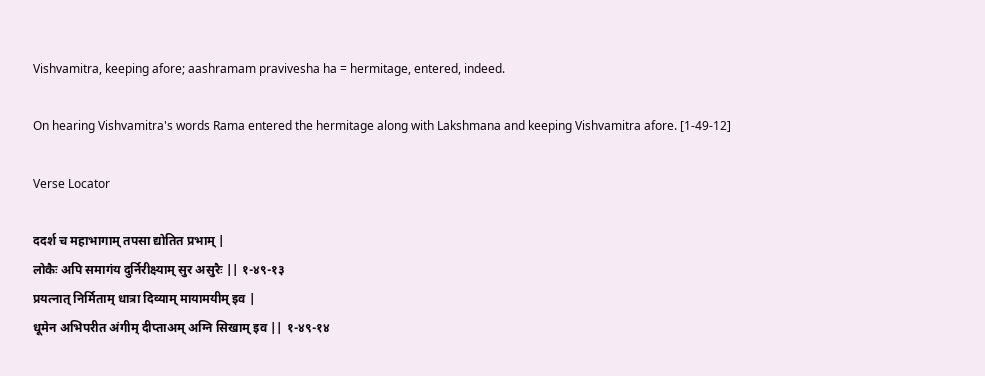Vishvamitra, keeping afore; aashramam pravivesha ha = hermitage, entered, indeed.

On hearing Vishvamitra's words Rama entered the hermitage along with Lakshmana and keeping Vishvamitra afore. [1-49-12]

Verse Locator

ददर्श च महाभागाम् तपसा द्योतित प्रभाम् |
लोकैः अपि समागंय दुर्निरीक्ष्याम् सुर असुरैः || १-४९-१३
प्रयत्नात् निर्मिताम् धात्रा दिव्याम् मायामयीम् इव |
धूमेन अभिपरीत अंगीम् दीप्ताअम् अग्नि सिखाम् इव || १-४९-१४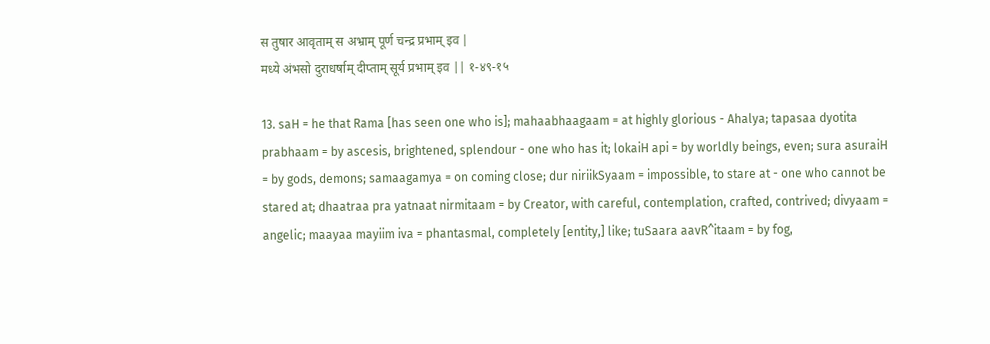स तुषार आवृताम् स अभ्राम् पूर्ण चन्द्र प्रभाम् इव |
मध्ये अंभसो दुराधर्षाम् दीप्ताम् सूर्य प्रभाम् इव || १-४९-१५

13. saH = he that Rama [has seen one who is]; mahaabhaagaam = at highly glorious - Ahalya; tapasaa dyotita prabhaam = by ascesis, brightened, splendour - one who has it; lokaiH api = by worldly beings, even; sura asuraiH = by gods, demons; samaagamya = on coming close; dur niriikSyaam = impossible, to stare at - one who cannot be stared at; dhaatraa pra yatnaat nirmitaam = by Creator, with careful, contemplation, crafted, contrived; divyaam = angelic; maayaa mayiim iva = phantasmal, completely [entity,] like; tuSaara aavR^itaam = by fog,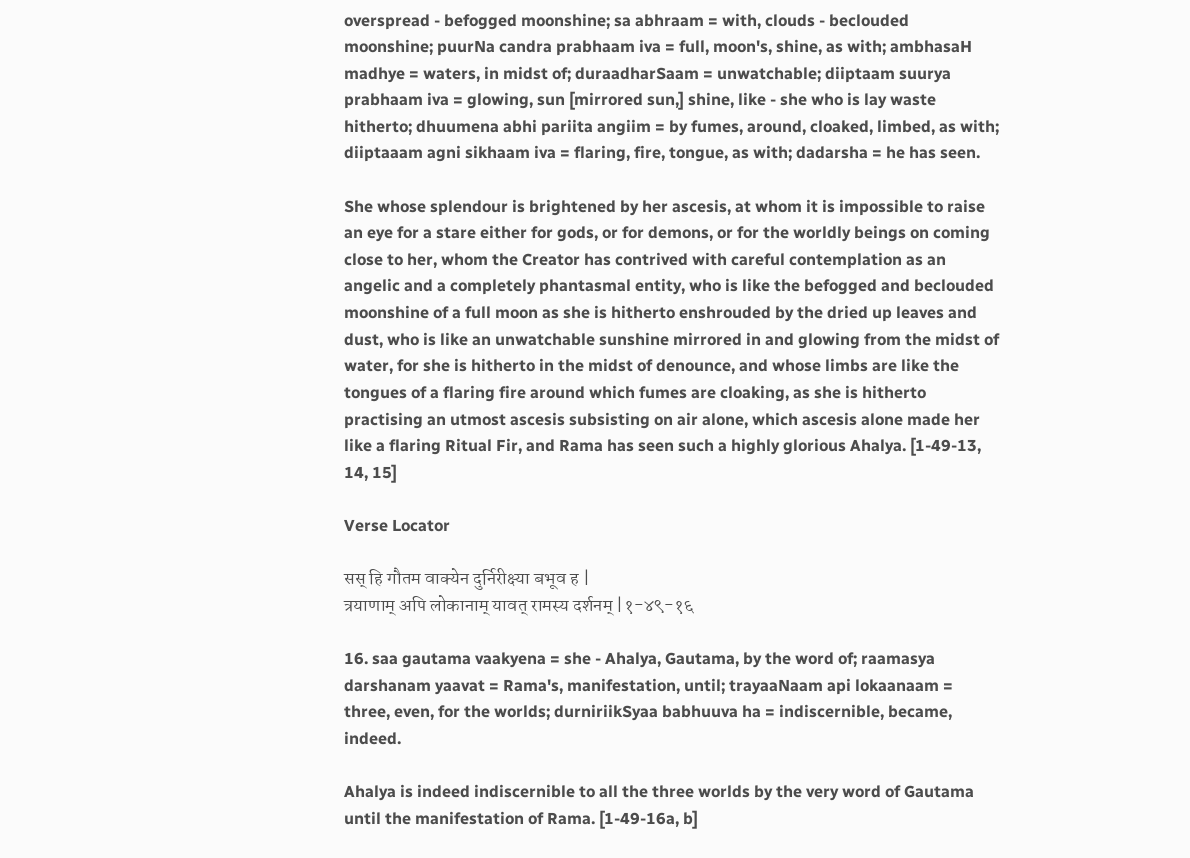overspread - befogged moonshine; sa abhraam = with, clouds - beclouded moonshine; puurNa candra prabhaam iva = full, moon's, shine, as with; ambhasaH madhye = waters, in midst of; duraadharSaam = unwatchable; diiptaam suurya prabhaam iva = glowing, sun [mirrored sun,] shine, like - she who is lay waste hitherto; dhuumena abhi pariita angiim = by fumes, around, cloaked, limbed, as with; diiptaaam agni sikhaam iva = flaring, fire, tongue, as with; dadarsha = he has seen.

She whose splendour is brightened by her ascesis, at whom it is impossible to raise an eye for a stare either for gods, or for demons, or for the worldly beings on coming close to her, whom the Creator has contrived with careful contemplation as an angelic and a completely phantasmal entity, who is like the befogged and beclouded moonshine of a full moon as she is hitherto enshrouded by the dried up leaves and dust, who is like an unwatchable sunshine mirrored in and glowing from the midst of water, for she is hitherto in the midst of denounce, and whose limbs are like the tongues of a flaring fire around which fumes are cloaking, as she is hitherto practising an utmost ascesis subsisting on air alone, which ascesis alone made her like a flaring Ritual Fir, and Rama has seen such a highly glorious Ahalya. [1-49-13, 14, 15]

Verse Locator

सस् हि गौतम वाक्येन दुर्निरीक्ष्या बभूव ह |
त्रयाणाम् अपि लोकानाम् यावत् रामस्य दर्शनम् |१-४९-१६

16. saa gautama vaakyena = she - Ahalya, Gautama, by the word of; raamasya darshanam yaavat = Rama's, manifestation, until; trayaaNaam api lokaanaam = three, even, for the worlds; durniriikSyaa babhuuva ha = indiscernible, became, indeed.

Ahalya is indeed indiscernible to all the three worlds by the very word of Gautama until the manifestation of Rama. [1-49-16a, b]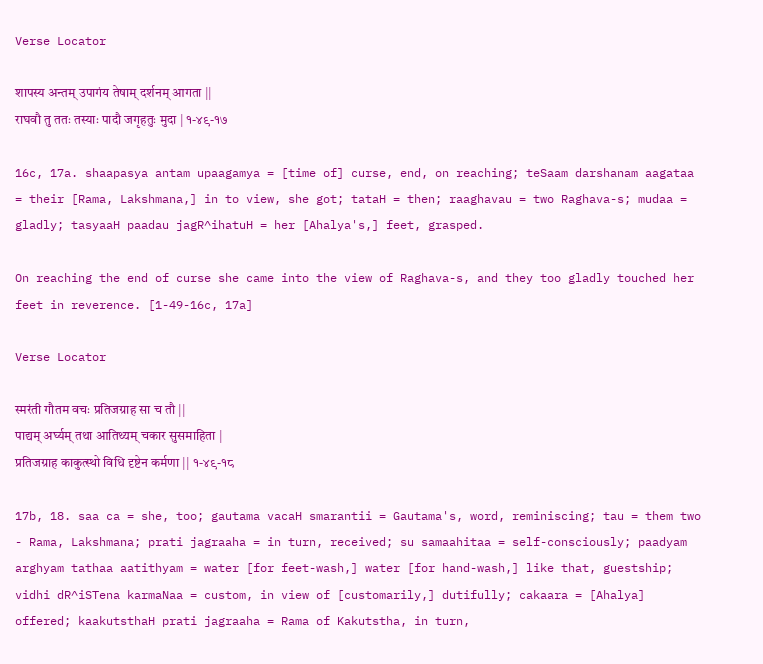Verse Locator

शापस्य अन्तम् उपागंय तेषाम् दर्शनम् आगता ||
राघवौ तु ततः तस्याः पादौ जगृहतुः मुदा | १-४९-१७

16c, 17a. shaapasya antam upaagamya = [time of] curse, end, on reaching; teSaam darshanam aagataa = their [Rama, Lakshmana,] in to view, she got; tataH = then; raaghavau = two Raghava-s; mudaa = gladly; tasyaaH paadau jagR^ihatuH = her [Ahalya's,] feet, grasped.

On reaching the end of curse she came into the view of Raghava-s, and they too gladly touched her feet in reverence. [1-49-16c, 17a]

Verse Locator

स्मरंती गौतम वचः प्रतिजग्राह सा च तौ ||
पाद्यम् अर्घ्यम् तथा आतिथ्यम् चकार सुसमाहिता |
प्रतिजग्राह काकुत्स्थो विधि दृष्टेन कर्मणा || १-४९-१८

17b, 18. saa ca = she, too; gautama vacaH smarantii = Gautama's, word, reminiscing; tau = them two - Rama, Lakshmana; prati jagraaha = in turn, received; su samaahitaa = self-consciously; paadyam arghyam tathaa aatithyam = water [for feet-wash,] water [for hand-wash,] like that, guestship; vidhi dR^iSTena karmaNaa = custom, in view of [customarily,] dutifully; cakaara = [Ahalya] offered; kaakutsthaH prati jagraaha = Rama of Kakutstha, in turn,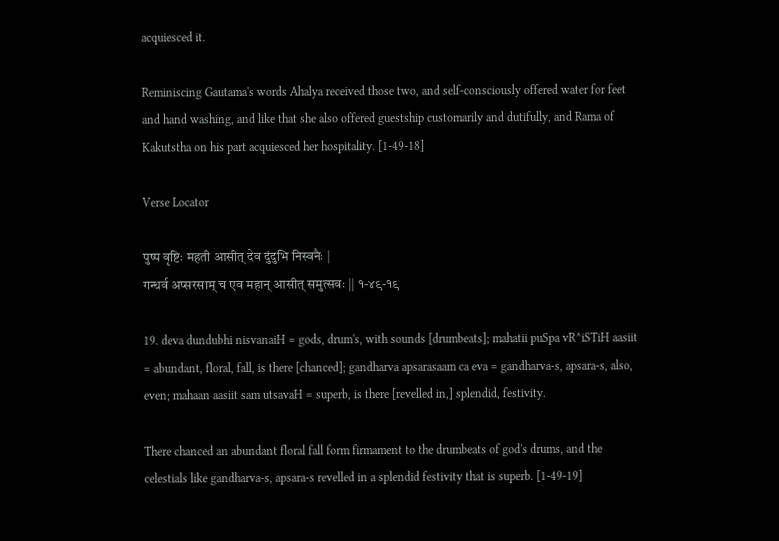acquiesced it.

Reminiscing Gautama's words Ahalya received those two, and self-consciously offered water for feet and hand washing, and like that she also offered guestship customarily and dutifully, and Rama of Kakutstha on his part acquiesced her hospitality. [1-49-18]

Verse Locator

पुष्प वृष्टिः महती आसीत् देव दुंदुभि निस्वनैः |
गन्धर्व अप्सरसाम् च एव महान् आसीत् समुत्सवः || १-४९-१९

19. deva dundubhi nisvanaiH = gods, drum's, with sounds [drumbeats]; mahatii puSpa vR^iSTiH aasiit = abundant, floral, fall, is there [chanced]; gandharva apsarasaam ca eva = gandharva-s, apsara-s, also, even; mahaan aasiit sam utsavaH = superb, is there [revelled in,] splendid, festivity.

There chanced an abundant floral fall form firmament to the drumbeats of god's drums, and the celestials like gandharva-s, apsara-s revelled in a splendid festivity that is superb. [1-49-19]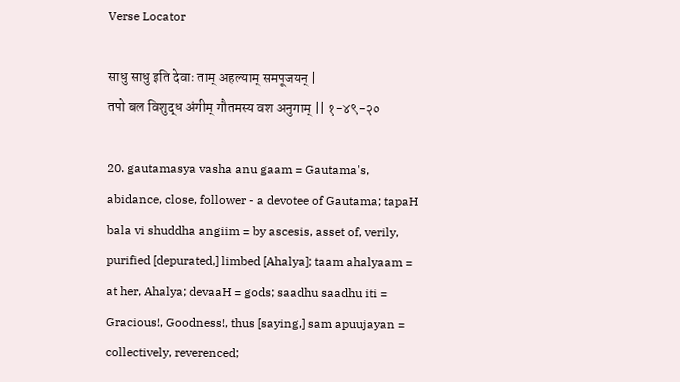Verse Locator

साधु साधु इति देवाः ताम् अहल्याम् समपूजयन् |
तपो बल विशुद्ध अंगीम् गौतमस्य वश अनुगाम् || १-४९-२०

20. gautamasya vasha anu gaam = Gautama's, abidance, close, follower - a devotee of Gautama; tapaH bala vi shuddha angiim = by ascesis, asset of, verily, purified [depurated,] limbed [Ahalya]; taam ahalyaam = at her, Ahalya; devaaH = gods; saadhu saadhu iti = Gracious!, Goodness!, thus [saying,] sam apuujayan = collectively, reverenced;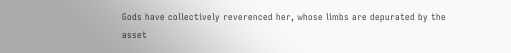Gods have collectively reverenced her, whose limbs are depurated by the asset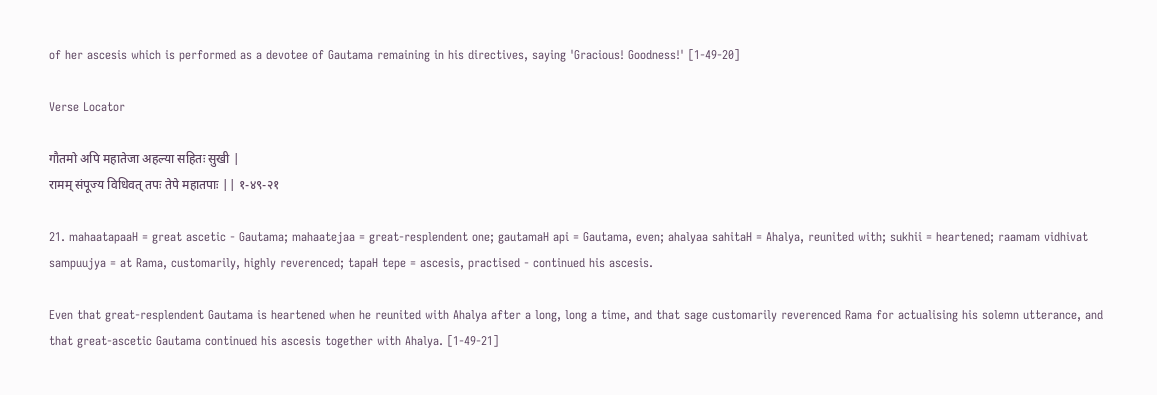of her ascesis which is performed as a devotee of Gautama remaining in his directives, saying 'Gracious! Goodness!' [1-49-20]

Verse Locator

गौतमो अपि महातेजा अहल्या सहितः सुखी |
रामम् संपूज्य विधिवत् तपः तेपे महातपाः || १-४९-२१

21. mahaatapaaH = great ascetic - Gautama; mahaatejaa = great-resplendent one; gautamaH api = Gautama, even; ahalyaa sahitaH = Ahalya, reunited with; sukhii = heartened; raamam vidhivat sampuujya = at Rama, customarily, highly reverenced; tapaH tepe = ascesis, practised - continued his ascesis.

Even that great-resplendent Gautama is heartened when he reunited with Ahalya after a long, long a time, and that sage customarily reverenced Rama for actualising his solemn utterance, and that great-ascetic Gautama continued his ascesis together with Ahalya. [1-49-21]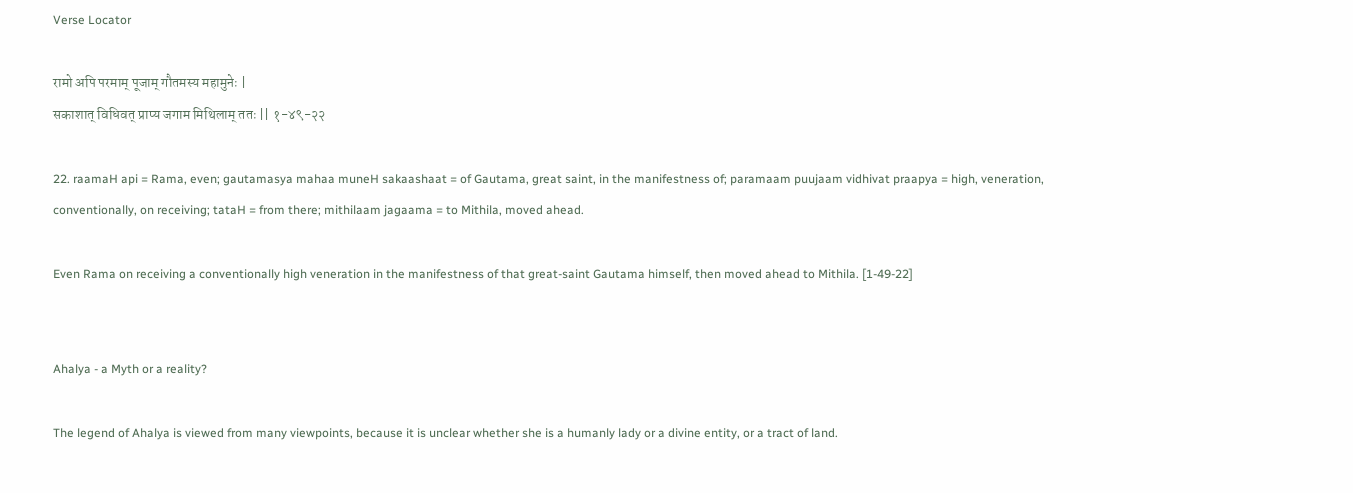Verse Locator

रामो अपि परमाम् पूजाम् गौतमस्य महामुनेः |
सकाशात् विधिवत् प्राप्य जगाम मिथिलाम् ततः || १-४९-२२

22. raamaH api = Rama, even; gautamasya mahaa muneH sakaashaat = of Gautama, great saint, in the manifestness of; paramaam puujaam vidhivat praapya = high, veneration, conventionally, on receiving; tataH = from there; mithilaam jagaama = to Mithila, moved ahead.

Even Rama on receiving a conventionally high veneration in the manifestness of that great-saint Gautama himself, then moved ahead to Mithila. [1-49-22]


Ahalya - a Myth or a reality?

The legend of Ahalya is viewed from many viewpoints, because it is unclear whether she is a humanly lady or a divine entity, or a tract of land.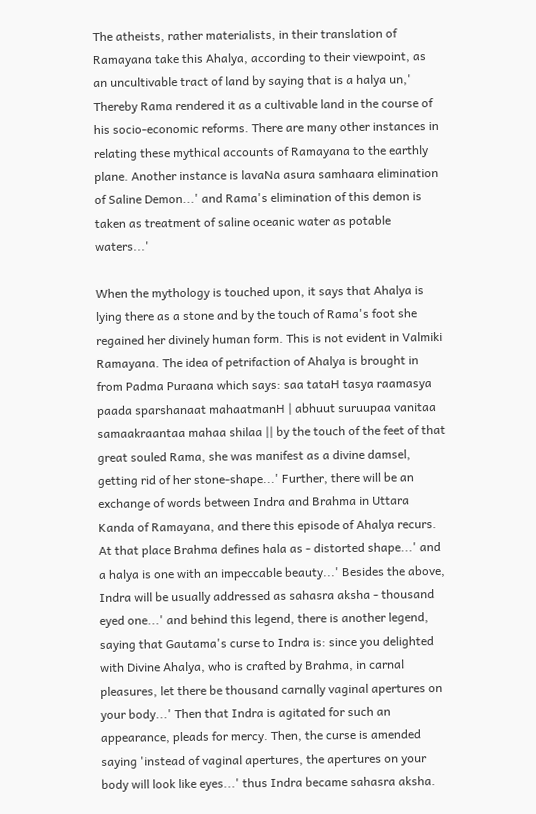The atheists, rather materialists, in their translation of Ramayana take this Ahalya, according to their viewpoint, as an uncultivable tract of land by saying that is a halya un,' Thereby Rama rendered it as a cultivable land in the course of his socio-economic reforms. There are many other instances in relating these mythical accounts of Ramayana to the earthly plane. Another instance is lavaNa asura samhaara elimination of Saline Demon...' and Rama's elimination of this demon is taken as treatment of saline oceanic water as potable waters...'

When the mythology is touched upon, it says that Ahalya is lying there as a stone and by the touch of Rama's foot she regained her divinely human form. This is not evident in Valmiki Ramayana. The idea of petrifaction of Ahalya is brought in from Padma Puraana which says: saa tataH tasya raamasya paada sparshanaat mahaatmanH | abhuut suruupaa vanitaa samaakraantaa mahaa shilaa || by the touch of the feet of that great souled Rama, she was manifest as a divine damsel, getting rid of her stone-shape...' Further, there will be an exchange of words between Indra and Brahma in Uttara Kanda of Ramayana, and there this episode of Ahalya recurs. At that place Brahma defines hala as - distorted shape...' and a halya is one with an impeccable beauty...' Besides the above, Indra will be usually addressed as sahasra aksha - thousand eyed one...' and behind this legend, there is another legend, saying that Gautama's curse to Indra is: since you delighted with Divine Ahalya, who is crafted by Brahma, in carnal pleasures, let there be thousand carnally vaginal apertures on your body...' Then that Indra is agitated for such an appearance, pleads for mercy. Then, the curse is amended saying 'instead of vaginal apertures, the apertures on your body will look like eyes...' thus Indra became sahasra aksha.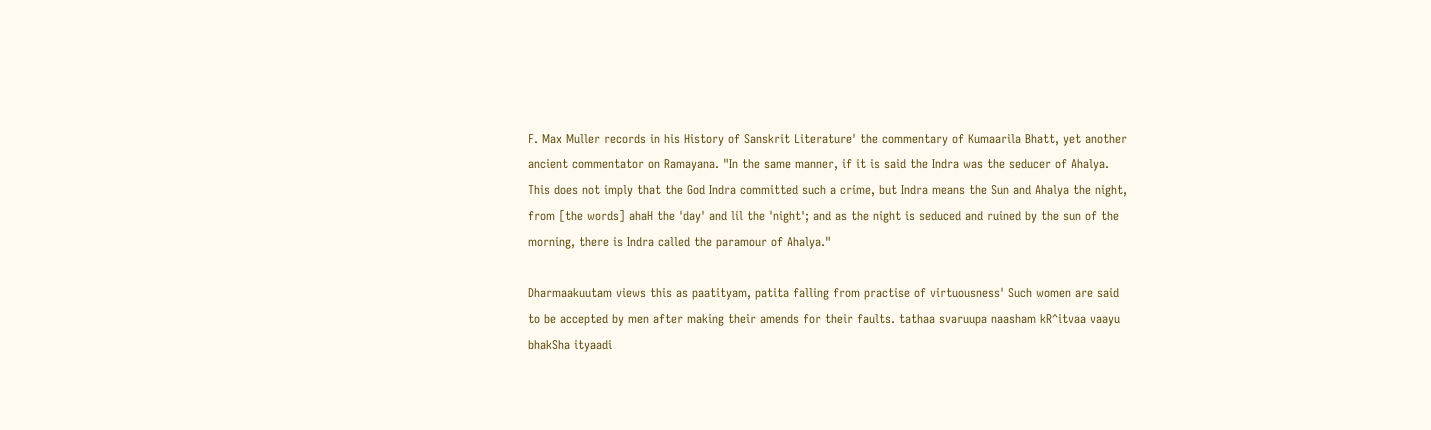F. Max Muller records in his History of Sanskrit Literature' the commentary of Kumaarila Bhatt, yet another ancient commentator on Ramayana. "In the same manner, if it is said the Indra was the seducer of Ahalya. This does not imply that the God Indra committed such a crime, but Indra means the Sun and Ahalya the night, from [the words] ahaH the 'day' and lil the 'night'; and as the night is seduced and ruined by the sun of the morning, there is Indra called the paramour of Ahalya."

Dharmaakuutam views this as paatityam, patita falling from practise of virtuousness' Such women are said to be accepted by men after making their amends for their faults. tathaa svaruupa naasham kR^itvaa vaayu bhakSha ityaadi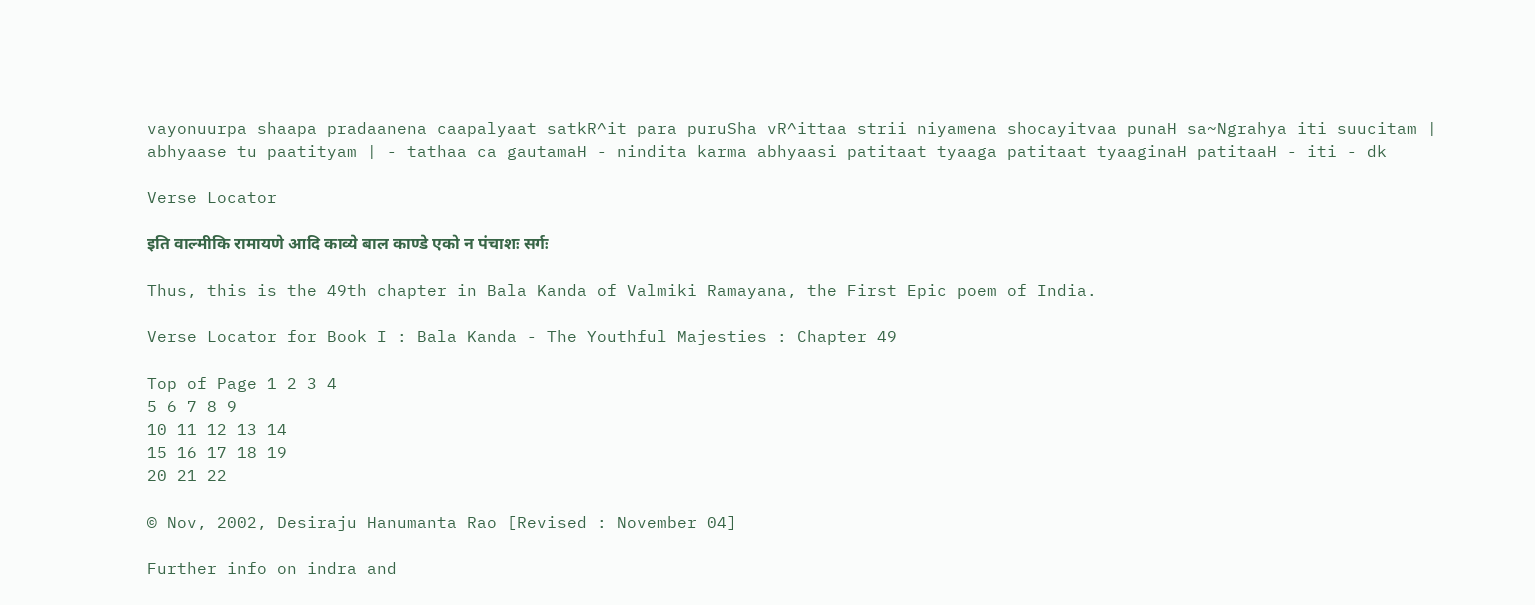vayonuurpa shaapa pradaanena caapalyaat satkR^it para puruSha vR^ittaa strii niyamena shocayitvaa punaH sa~Ngrahya iti suucitam | abhyaase tu paatityam | - tathaa ca gautamaH - nindita karma abhyaasi patitaat tyaaga patitaat tyaaginaH patitaaH - iti - dk

Verse Locator

इति वाल्मीकि रामायणे आदि काव्ये बाल काण्डे एको न पंचाशः सर्गः

Thus, this is the 49th chapter in Bala Kanda of Valmiki Ramayana, the First Epic poem of India.

Verse Locator for Book I : Bala Kanda - The Youthful Majesties : Chapter 49

Top of Page 1 2 3 4
5 6 7 8 9
10 11 12 13 14
15 16 17 18 19
20 21 22

© Nov, 2002, Desiraju Hanumanta Rao [Revised : November 04]

Further info on indra and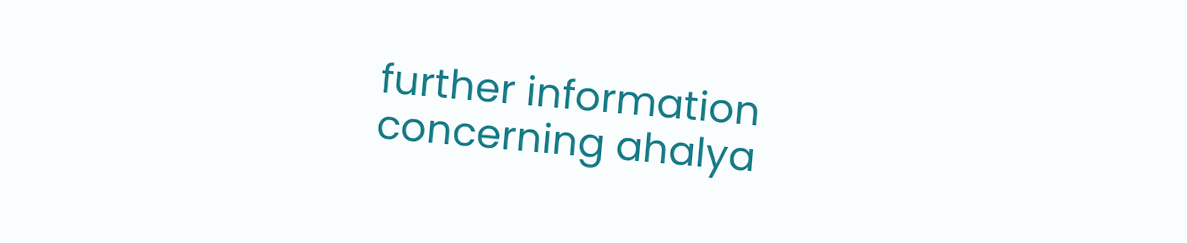further information concerning ahalya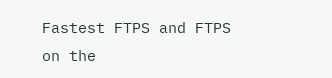Fastest FTPS and FTPS on the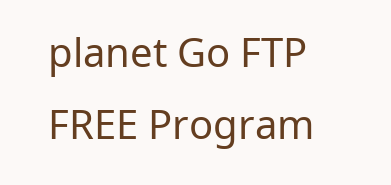planet Go FTP FREE Program